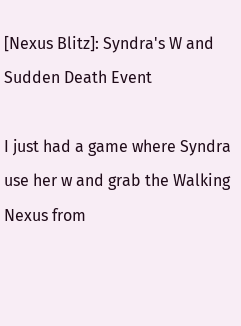[Nexus Blitz]: Syndra's W and Sudden Death Event

I just had a game where Syndra use her w and grab the Walking Nexus from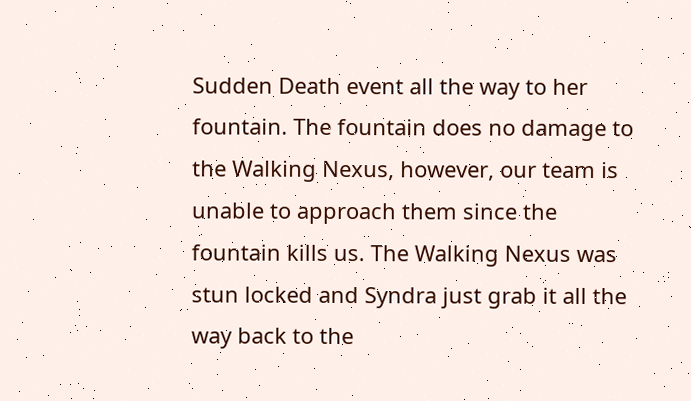Sudden Death event all the way to her fountain. The fountain does no damage to the Walking Nexus, however, our team is unable to approach them since the fountain kills us. The Walking Nexus was stun locked and Syndra just grab it all the way back to the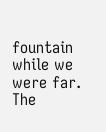fountain while we were far. The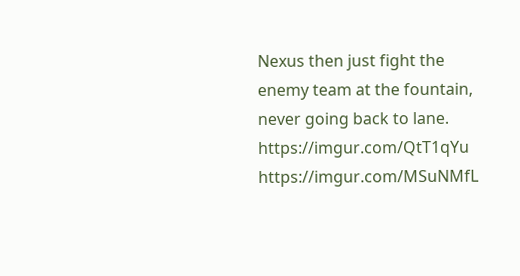Nexus then just fight the enemy team at the fountain, never going back to lane. https://imgur.com/QtT1qYu https://imgur.com/MSuNMfL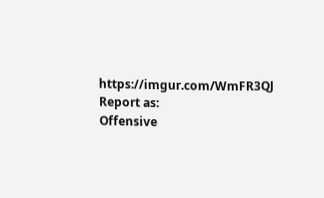https://imgur.com/WmFR3QJ
Report as:
Offensive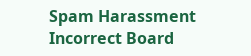Spam Harassment Incorrect Board